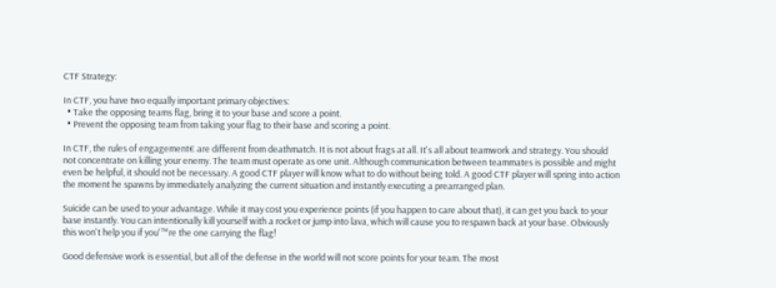CTF Strategy:

In CTF, you have two equally important primary objectives:
  • Take the opposing teams flag, bring it to your base and score a point.
  • Prevent the opposing team from taking your flag to their base and scoring a point.

In CTF, the rules of engagement€ are different from deathmatch. It is not about frags at all. It's all about teamwork and strategy. You should not concentrate on killing your enemy. The team must operate as one unit. Although communication between teammates is possible and might even be helpful, it should not be necessary. A good CTF player will know what to do without being told. A good CTF player will spring into action the moment he spawns by immediately analyzing the current situation and instantly executing a prearranged plan.

Suicide can be used to your advantage. While it may cost you experience points (if you happen to care about that), it can get you back to your base instantly. You can intentionally kill yourself with a rocket or jump into lava, which will cause you to respawn back at your base. Obviously this won't help you if you'™re the one carrying the flag!

Good defensive work is essential, but all of the defense in the world will not score points for your team. The most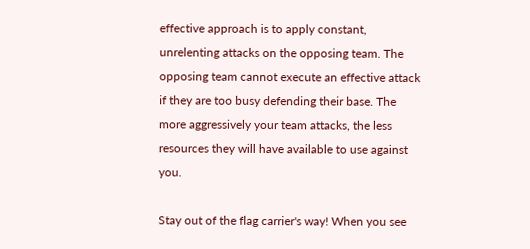effective approach is to apply constant, unrelenting attacks on the opposing team. The opposing team cannot execute an effective attack if they are too busy defending their base. The more aggressively your team attacks, the less resources they will have available to use against you.

Stay out of the flag carrier's way! When you see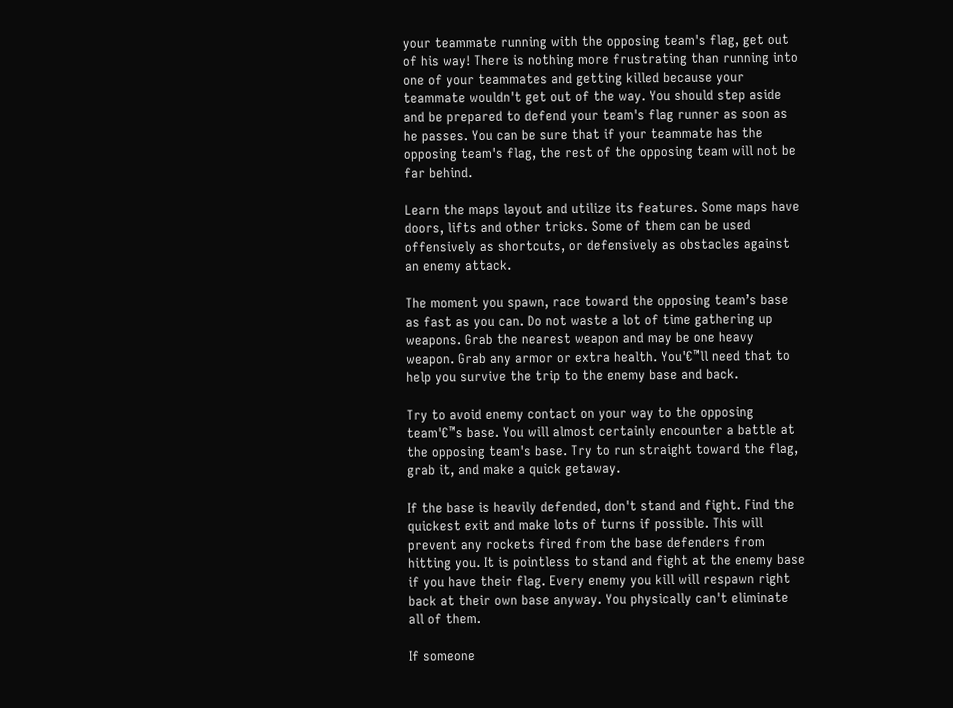your teammate running with the opposing team's flag, get out of his way! There is nothing more frustrating than running into one of your teammates and getting killed because your teammate wouldn't get out of the way. You should step aside and be prepared to defend your team's flag runner as soon as he passes. You can be sure that if your teammate has the opposing team's flag, the rest of the opposing team will not be far behind.

Learn the maps layout and utilize its features. Some maps have doors, lifts and other tricks. Some of them can be used offensively as shortcuts, or defensively as obstacles against an enemy attack.

The moment you spawn, race toward the opposing team’s base as fast as you can. Do not waste a lot of time gathering up weapons. Grab the nearest weapon and may be one heavy weapon. Grab any armor or extra health. You'€™ll need that to help you survive the trip to the enemy base and back.

Try to avoid enemy contact on your way to the opposing team'€™s base. You will almost certainly encounter a battle at the opposing team's base. Try to run straight toward the flag, grab it, and make a quick getaway.

If the base is heavily defended, don't stand and fight. Find the quickest exit and make lots of turns if possible. This will prevent any rockets fired from the base defenders from hitting you. It is pointless to stand and fight at the enemy base if you have their flag. Every enemy you kill will respawn right back at their own base anyway. You physically can't eliminate all of them.

If someone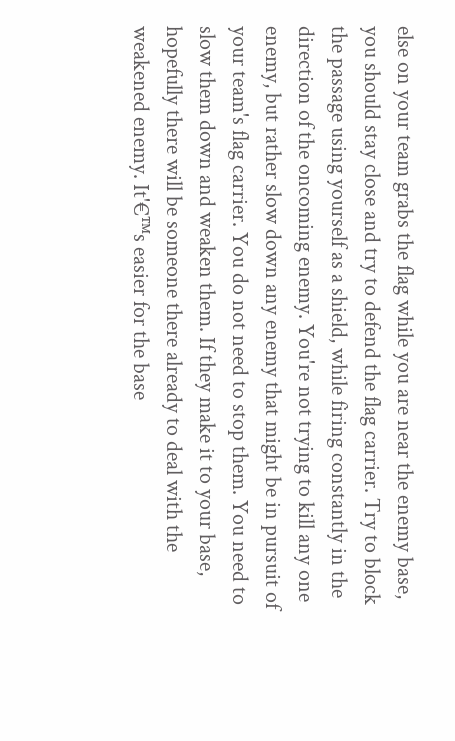else on your team grabs the flag while you are near the enemy base, you should stay close and try to defend the flag carrier. Try to block the passage using yourself as a shield, while firing constantly in the direction of the oncoming enemy. You're not trying to kill any one enemy, but rather slow down any enemy that might be in pursuit of your team's flag carrier. You do not need to stop them. You need to slow them down and weaken them. If they make it to your base, hopefully there will be someone there already to deal with the weakened enemy. It'€™s easier for the base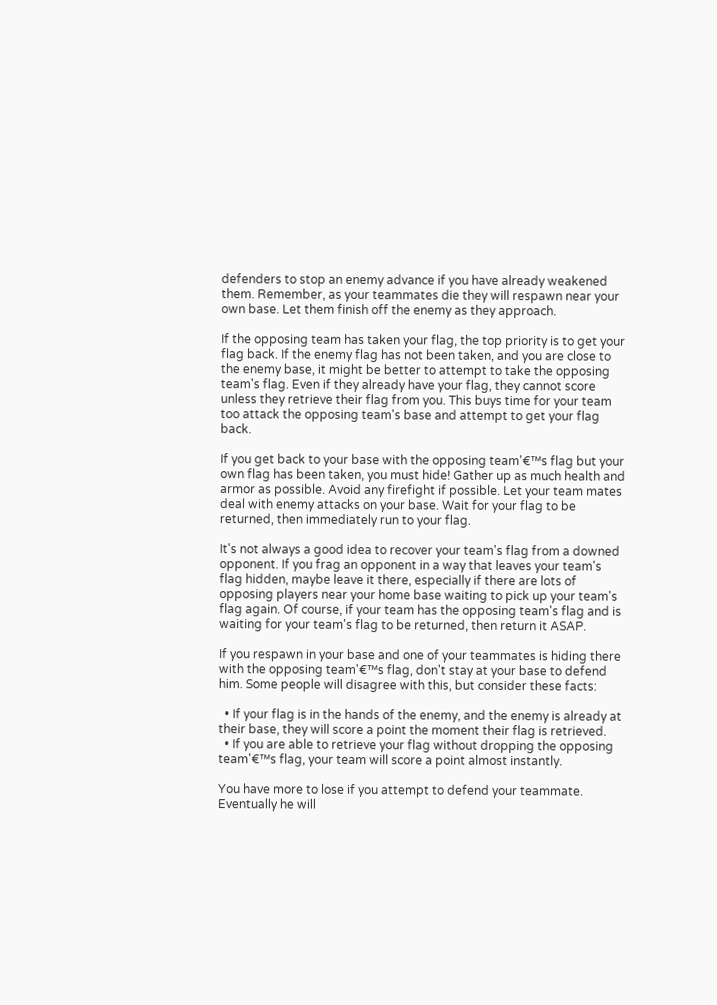defenders to stop an enemy advance if you have already weakened them. Remember, as your teammates die they will respawn near your own base. Let them finish off the enemy as they approach.

If the opposing team has taken your flag, the top priority is to get your flag back. If the enemy flag has not been taken, and you are close to the enemy base, it might be better to attempt to take the opposing team's flag. Even if they already have your flag, they cannot score unless they retrieve their flag from you. This buys time for your team too attack the opposing team's base and attempt to get your flag back.

If you get back to your base with the opposing team'€™s flag but your own flag has been taken, you must hide! Gather up as much health and armor as possible. Avoid any firefight if possible. Let your team mates deal with enemy attacks on your base. Wait for your flag to be returned, then immediately run to your flag.

It's not always a good idea to recover your team's flag from a downed opponent. If you frag an opponent in a way that leaves your team's flag hidden, maybe leave it there, especially if there are lots of opposing players near your home base waiting to pick up your team's flag again. Of course, if your team has the opposing team's flag and is waiting for your team's flag to be returned, then return it ASAP.

If you respawn in your base and one of your teammates is hiding there with the opposing team'€™s flag, don't stay at your base to defend him. Some people will disagree with this, but consider these facts:

  • If your flag is in the hands of the enemy, and the enemy is already at their base, they will score a point the moment their flag is retrieved.
  • If you are able to retrieve your flag without dropping the opposing team'€™s flag, your team will score a point almost instantly.

You have more to lose if you attempt to defend your teammate. Eventually he will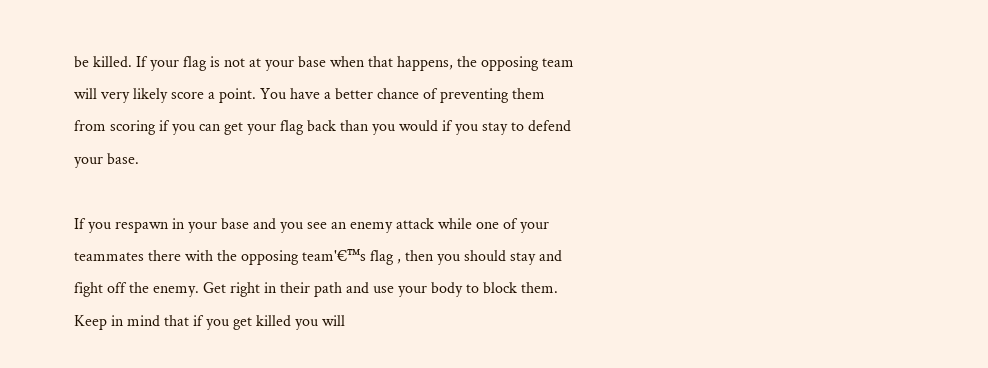be killed. If your flag is not at your base when that happens, the opposing team will very likely score a point. You have a better chance of preventing them from scoring if you can get your flag back than you would if you stay to defend your base.

If you respawn in your base and you see an enemy attack while one of your teammates there with the opposing team'€™s flag , then you should stay and fight off the enemy. Get right in their path and use your body to block them. Keep in mind that if you get killed you will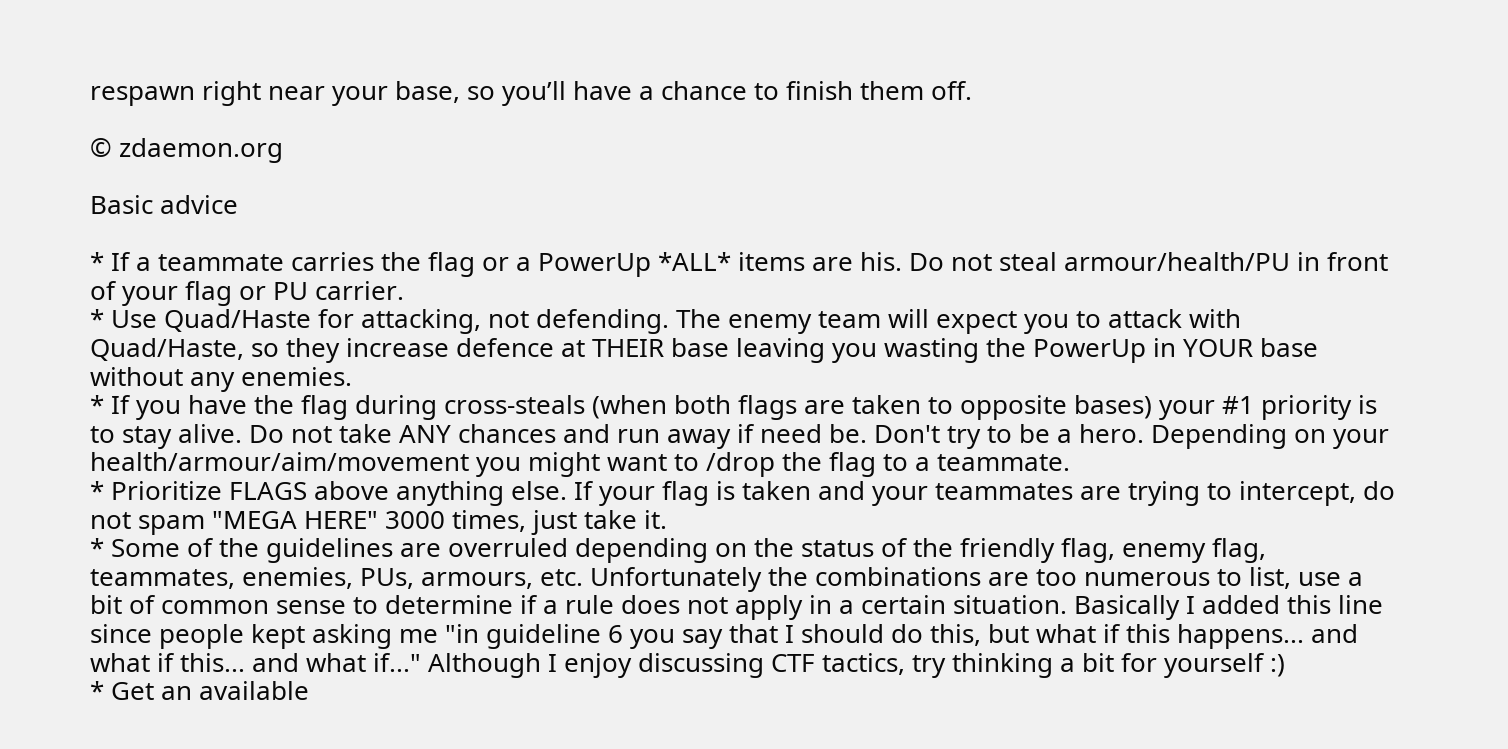respawn right near your base, so you’ll have a chance to finish them off.

© zdaemon.org

Basic advice

* If a teammate carries the flag or a PowerUp *ALL* items are his. Do not steal armour/health/PU in front of your flag or PU carrier.
* Use Quad/Haste for attacking, not defending. The enemy team will expect you to attack with Quad/Haste, so they increase defence at THEIR base leaving you wasting the PowerUp in YOUR base without any enemies.
* If you have the flag during cross-steals (when both flags are taken to opposite bases) your #1 priority is to stay alive. Do not take ANY chances and run away if need be. Don't try to be a hero. Depending on your health/armour/aim/movement you might want to /drop the flag to a teammate.
* Prioritize FLAGS above anything else. If your flag is taken and your teammates are trying to intercept, do not spam "MEGA HERE" 3000 times, just take it.
* Some of the guidelines are overruled depending on the status of the friendly flag, enemy flag, teammates, enemies, PUs, armours, etc. Unfortunately the combinations are too numerous to list, use a bit of common sense to determine if a rule does not apply in a certain situation. Basically I added this line since people kept asking me "in guideline 6 you say that I should do this, but what if this happens... and what if this... and what if..." Although I enjoy discussing CTF tactics, try thinking a bit for yourself :)
* Get an available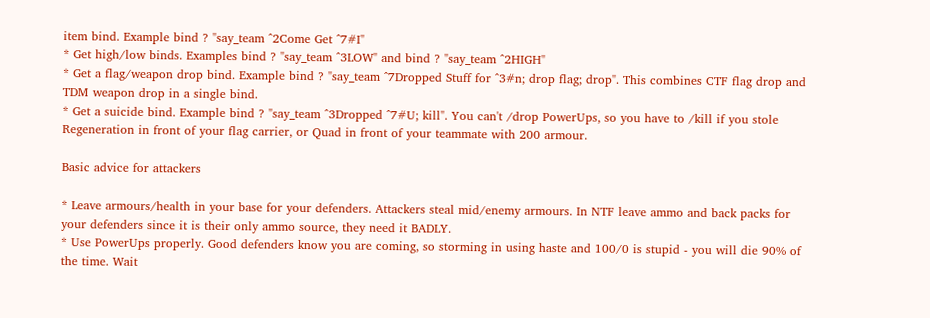item bind. Example bind ? "say_team ^2Come Get ^7#I"
* Get high/low binds. Examples bind ? "say_team ^3LOW" and bind ? "say_team ^2HIGH"
* Get a flag/weapon drop bind. Example bind ? "say_team ^7Dropped Stuff for ^3#n; drop flag; drop". This combines CTF flag drop and TDM weapon drop in a single bind.
* Get a suicide bind. Example bind ? "say_team ^3Dropped ^7#U; kill". You can't /drop PowerUps, so you have to /kill if you stole Regeneration in front of your flag carrier, or Quad in front of your teammate with 200 armour.

Basic advice for attackers

* Leave armours/health in your base for your defenders. Attackers steal mid/enemy armours. In NTF leave ammo and back packs for your defenders since it is their only ammo source, they need it BADLY.
* Use PowerUps properly. Good defenders know you are coming, so storming in using haste and 100/0 is stupid - you will die 90% of the time. Wait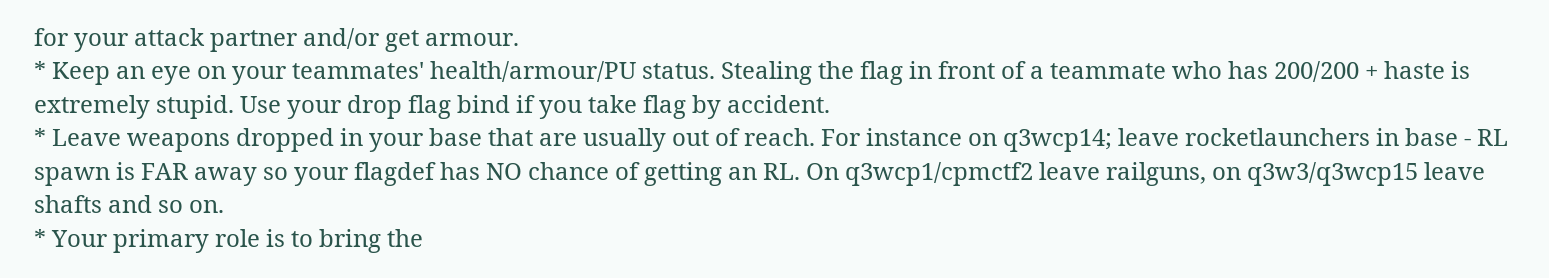for your attack partner and/or get armour.
* Keep an eye on your teammates' health/armour/PU status. Stealing the flag in front of a teammate who has 200/200 + haste is extremely stupid. Use your drop flag bind if you take flag by accident.
* Leave weapons dropped in your base that are usually out of reach. For instance on q3wcp14; leave rocketlaunchers in base - RL spawn is FAR away so your flagdef has NO chance of getting an RL. On q3wcp1/cpmctf2 leave railguns, on q3w3/q3wcp15 leave shafts and so on.
* Your primary role is to bring the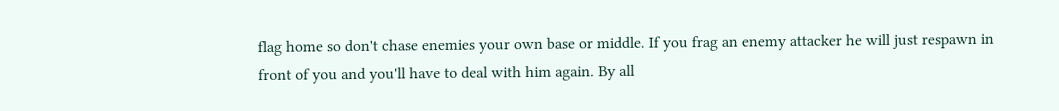flag home so don't chase enemies your own base or middle. If you frag an enemy attacker he will just respawn in front of you and you'll have to deal with him again. By all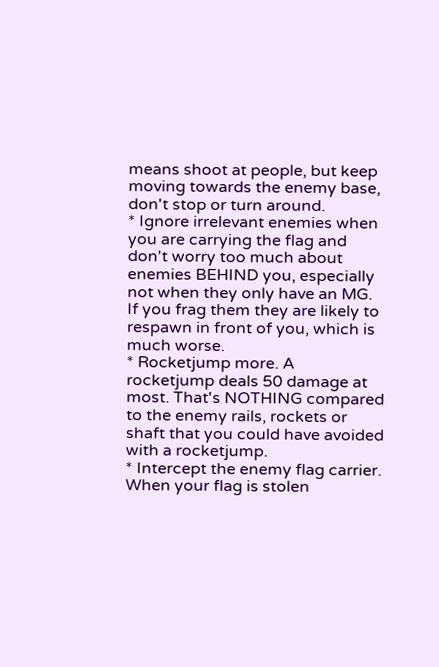means shoot at people, but keep moving towards the enemy base, don't stop or turn around.
* Ignore irrelevant enemies when you are carrying the flag and don't worry too much about enemies BEHIND you, especially not when they only have an MG. If you frag them they are likely to respawn in front of you, which is much worse.
* Rocketjump more. A rocketjump deals 50 damage at most. That's NOTHING compared to the enemy rails, rockets or shaft that you could have avoided with a rocketjump.
* Intercept the enemy flag carrier. When your flag is stolen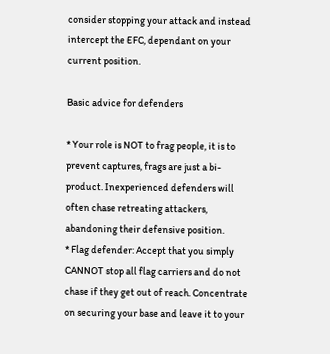consider stopping your attack and instead intercept the EFC, dependant on your current position.

Basic advice for defenders

* Your role is NOT to frag people, it is to prevent captures, frags are just a bi-product. Inexperienced defenders will often chase retreating attackers, abandoning their defensive position.
* Flag defender: Accept that you simply CANNOT stop all flag carriers and do not chase if they get out of reach. Concentrate on securing your base and leave it to your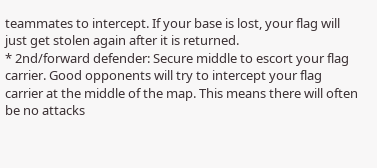teammates to intercept. If your base is lost, your flag will just get stolen again after it is returned.
* 2nd/forward defender: Secure middle to escort your flag carrier. Good opponents will try to intercept your flag carrier at the middle of the map. This means there will often be no attacks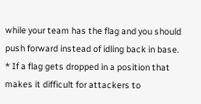while your team has the flag and you should push forward instead of idling back in base.
* If a flag gets dropped in a position that makes it difficult for attackers to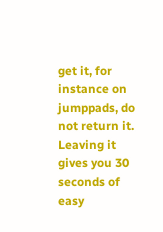get it, for instance on jumppads, do not return it. Leaving it gives you 30 seconds of easy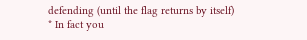defending (until the flag returns by itself)
* In fact you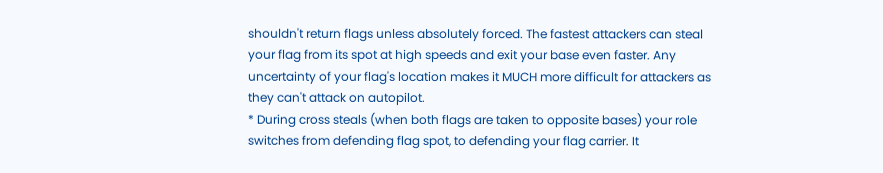shouldn't return flags unless absolutely forced. The fastest attackers can steal your flag from its spot at high speeds and exit your base even faster. Any uncertainty of your flag's location makes it MUCH more difficult for attackers as they can't attack on autopilot.
* During cross steals (when both flags are taken to opposite bases) your role switches from defending flag spot, to defending your flag carrier. It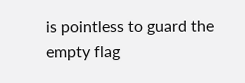is pointless to guard the empty flag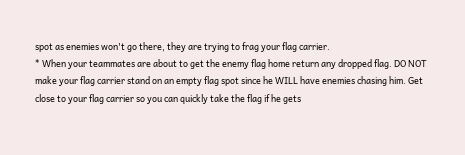spot as enemies won't go there, they are trying to frag your flag carrier.
* When your teammates are about to get the enemy flag home return any dropped flag. DO NOT make your flag carrier stand on an empty flag spot since he WILL have enemies chasing him. Get close to your flag carrier so you can quickly take the flag if he gets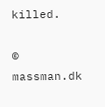killed.

© massman.dk